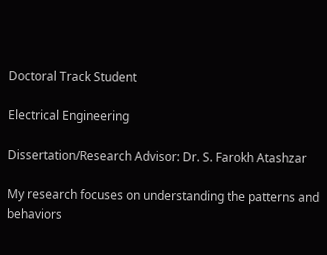Doctoral Track Student

Electrical Engineering

Dissertation/Research Advisor: Dr. S. Farokh Atashzar

My research focuses on understanding the patterns and behaviors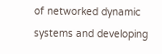of networked dynamic systems and developing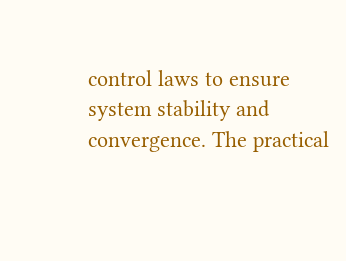control laws to ensure system stability and convergence. The practical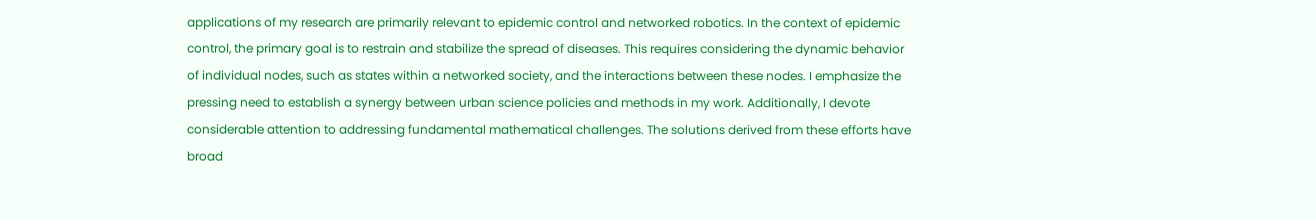applications of my research are primarily relevant to epidemic control and networked robotics. In the context of epidemic control, the primary goal is to restrain and stabilize the spread of diseases. This requires considering the dynamic behavior of individual nodes, such as states within a networked society, and the interactions between these nodes. I emphasize the pressing need to establish a synergy between urban science policies and methods in my work. Additionally, I devote considerable attention to addressing fundamental mathematical challenges. The solutions derived from these efforts have broad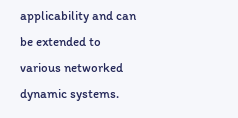applicability and can be extended to various networked dynamic systems.